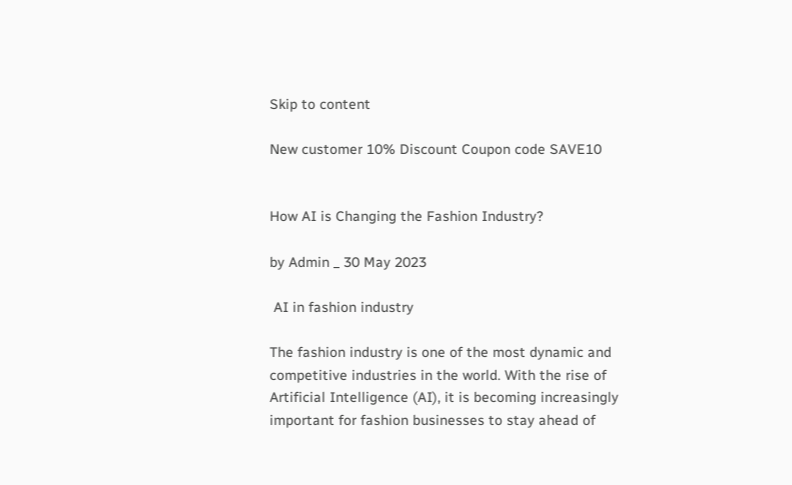Skip to content

New customer 10% Discount Coupon code SAVE10


How AI is Changing the Fashion Industry?

by Admin _ 30 May 2023

 AI in fashion industry

The fashion industry is one of the most dynamic and competitive industries in the world. With the rise of Artificial Intelligence (AI), it is becoming increasingly important for fashion businesses to stay ahead of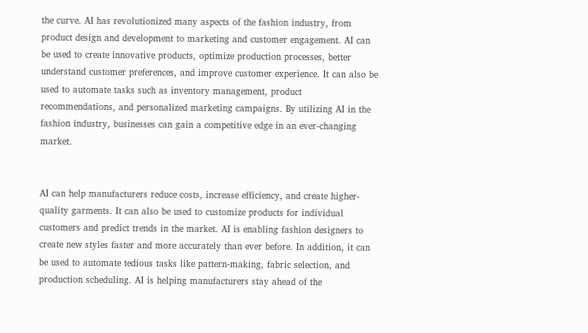the curve. AI has revolutionized many aspects of the fashion industry, from product design and development to marketing and customer engagement. AI can be used to create innovative products, optimize production processes, better understand customer preferences, and improve customer experience. It can also be used to automate tasks such as inventory management, product recommendations, and personalized marketing campaigns. By utilizing AI in the fashion industry, businesses can gain a competitive edge in an ever-changing market.


AI can help manufacturers reduce costs, increase efficiency, and create higher-quality garments. It can also be used to customize products for individual customers and predict trends in the market. AI is enabling fashion designers to create new styles faster and more accurately than ever before. In addition, it can be used to automate tedious tasks like pattern-making, fabric selection, and production scheduling. AI is helping manufacturers stay ahead of the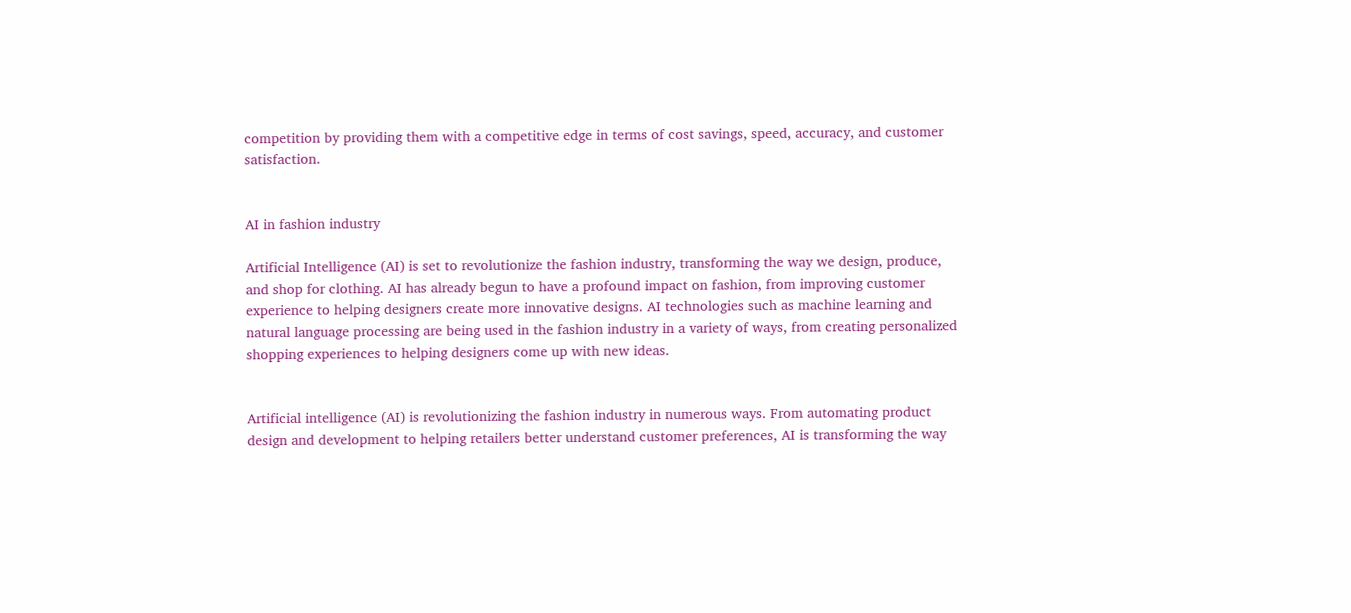competition by providing them with a competitive edge in terms of cost savings, speed, accuracy, and customer satisfaction.


AI in fashion industry

Artificial Intelligence (AI) is set to revolutionize the fashion industry, transforming the way we design, produce, and shop for clothing. AI has already begun to have a profound impact on fashion, from improving customer experience to helping designers create more innovative designs. AI technologies such as machine learning and natural language processing are being used in the fashion industry in a variety of ways, from creating personalized shopping experiences to helping designers come up with new ideas.


Artificial intelligence (AI) is revolutionizing the fashion industry in numerous ways. From automating product design and development to helping retailers better understand customer preferences, AI is transforming the way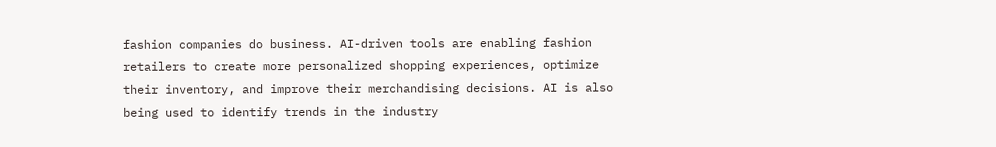fashion companies do business. AI-driven tools are enabling fashion retailers to create more personalized shopping experiences, optimize their inventory, and improve their merchandising decisions. AI is also being used to identify trends in the industry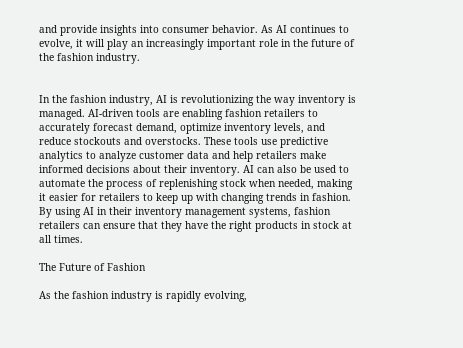and provide insights into consumer behavior. As AI continues to evolve, it will play an increasingly important role in the future of the fashion industry.


In the fashion industry, AI is revolutionizing the way inventory is managed. AI-driven tools are enabling fashion retailers to accurately forecast demand, optimize inventory levels, and reduce stockouts and overstocks. These tools use predictive analytics to analyze customer data and help retailers make informed decisions about their inventory. AI can also be used to automate the process of replenishing stock when needed, making it easier for retailers to keep up with changing trends in fashion. By using AI in their inventory management systems, fashion retailers can ensure that they have the right products in stock at all times.

The Future of Fashion

As the fashion industry is rapidly evolving,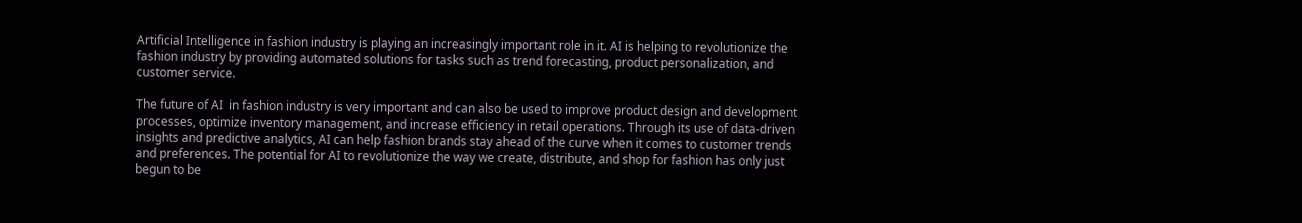Artificial Intelligence in fashion industry is playing an increasingly important role in it. AI is helping to revolutionize the fashion industry by providing automated solutions for tasks such as trend forecasting, product personalization, and customer service.

The future of AI  in fashion industry is very important and can also be used to improve product design and development processes, optimize inventory management, and increase efficiency in retail operations. Through its use of data-driven insights and predictive analytics, AI can help fashion brands stay ahead of the curve when it comes to customer trends and preferences. The potential for AI to revolutionize the way we create, distribute, and shop for fashion has only just begun to be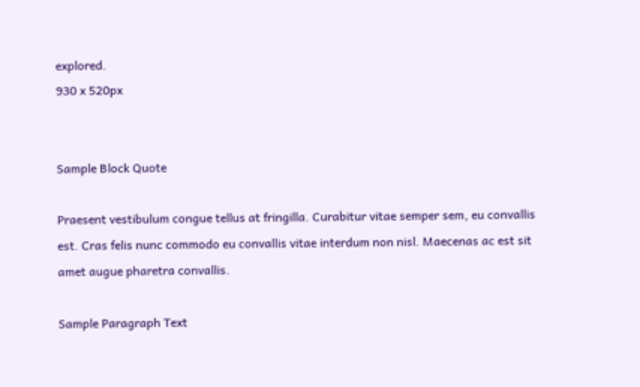explored.
930 x 520px


Sample Block Quote

Praesent vestibulum congue tellus at fringilla. Curabitur vitae semper sem, eu convallis est. Cras felis nunc commodo eu convallis vitae interdum non nisl. Maecenas ac est sit amet augue pharetra convallis.

Sample Paragraph Text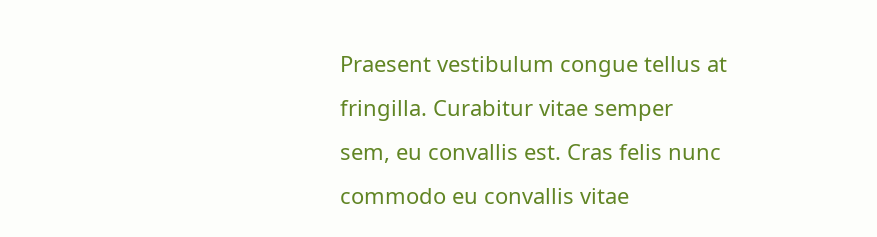Praesent vestibulum congue tellus at fringilla. Curabitur vitae semper sem, eu convallis est. Cras felis nunc commodo eu convallis vitae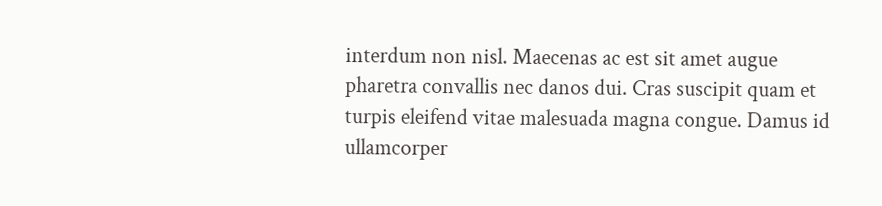interdum non nisl. Maecenas ac est sit amet augue pharetra convallis nec danos dui. Cras suscipit quam et turpis eleifend vitae malesuada magna congue. Damus id ullamcorper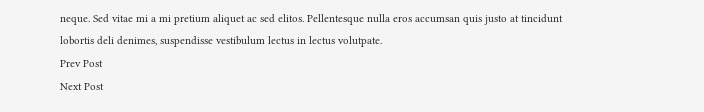neque. Sed vitae mi a mi pretium aliquet ac sed elitos. Pellentesque nulla eros accumsan quis justo at tincidunt lobortis deli denimes, suspendisse vestibulum lectus in lectus volutpate.
Prev Post
Next Post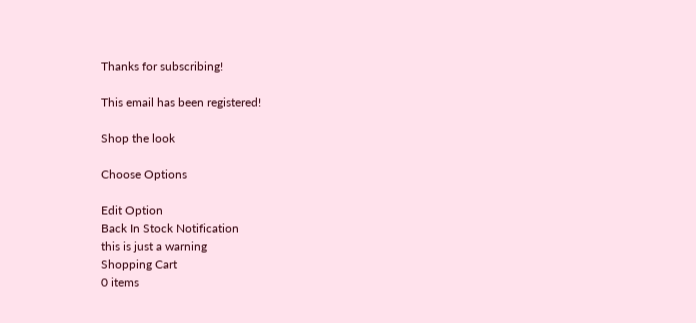Thanks for subscribing!

This email has been registered!

Shop the look

Choose Options

Edit Option
Back In Stock Notification
this is just a warning
Shopping Cart
0 items